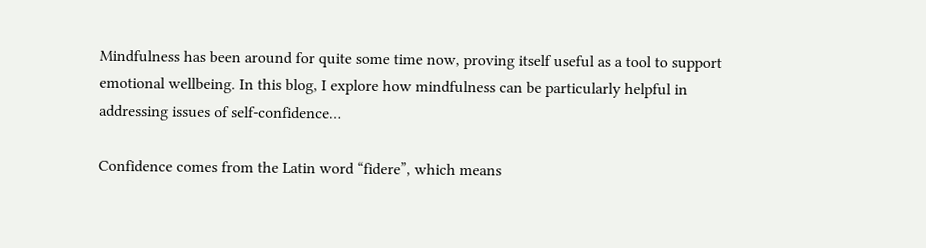Mindfulness has been around for quite some time now, proving itself useful as a tool to support emotional wellbeing. In this blog, I explore how mindfulness can be particularly helpful in addressing issues of self-confidence…

Confidence comes from the Latin word “fidere”, which means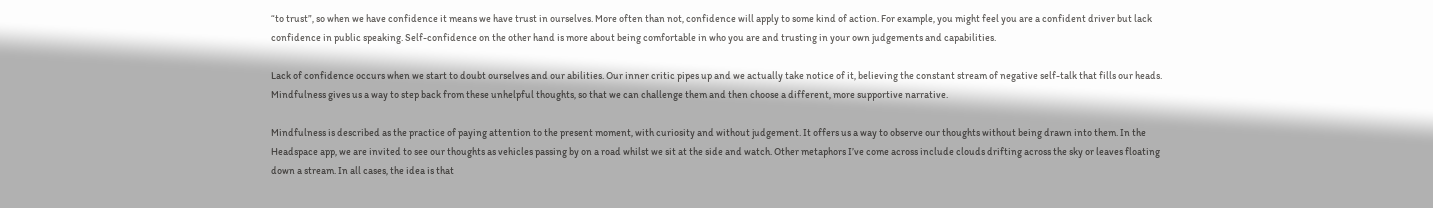“to trust”, so when we have confidence it means we have trust in ourselves. More often than not, confidence will apply to some kind of action. For example, you might feel you are a confident driver but lack confidence in public speaking. Self-confidence on the other hand is more about being comfortable in who you are and trusting in your own judgements and capabilities.

Lack of confidence occurs when we start to doubt ourselves and our abilities. Our inner critic pipes up and we actually take notice of it, believing the constant stream of negative self-talk that fills our heads. Mindfulness gives us a way to step back from these unhelpful thoughts, so that we can challenge them and then choose a different, more supportive narrative.

Mindfulness is described as the practice of paying attention to the present moment, with curiosity and without judgement. It offers us a way to observe our thoughts without being drawn into them. In the Headspace app, we are invited to see our thoughts as vehicles passing by on a road whilst we sit at the side and watch. Other metaphors I’ve come across include clouds drifting across the sky or leaves floating down a stream. In all cases, the idea is that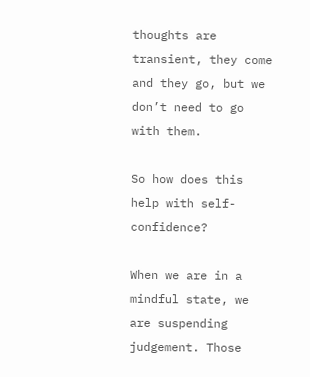thoughts are transient, they come and they go, but we don’t need to go with them.

So how does this help with self-confidence?

When we are in a mindful state, we are suspending judgement. Those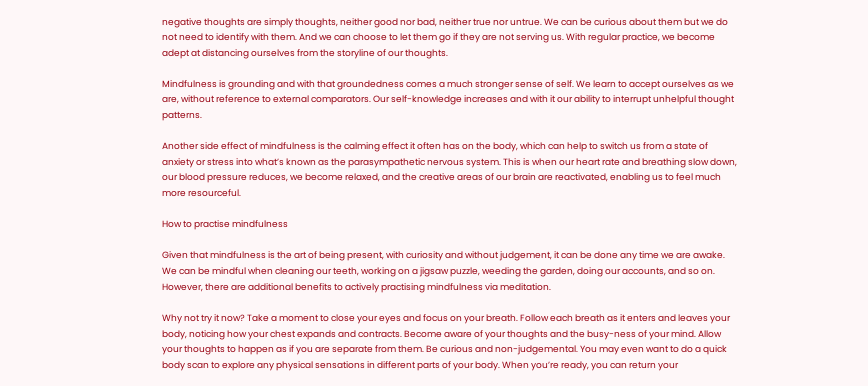negative thoughts are simply thoughts, neither good nor bad, neither true nor untrue. We can be curious about them but we do not need to identify with them. And we can choose to let them go if they are not serving us. With regular practice, we become adept at distancing ourselves from the storyline of our thoughts.

Mindfulness is grounding and with that groundedness comes a much stronger sense of self. We learn to accept ourselves as we are, without reference to external comparators. Our self-knowledge increases and with it our ability to interrupt unhelpful thought patterns.

Another side effect of mindfulness is the calming effect it often has on the body, which can help to switch us from a state of anxiety or stress into what’s known as the parasympathetic nervous system. This is when our heart rate and breathing slow down, our blood pressure reduces, we become relaxed, and the creative areas of our brain are reactivated, enabling us to feel much more resourceful.

How to practise mindfulness

Given that mindfulness is the art of being present, with curiosity and without judgement, it can be done any time we are awake. We can be mindful when cleaning our teeth, working on a jigsaw puzzle, weeding the garden, doing our accounts, and so on. However, there are additional benefits to actively practising mindfulness via meditation.

Why not try it now? Take a moment to close your eyes and focus on your breath. Follow each breath as it enters and leaves your body, noticing how your chest expands and contracts. Become aware of your thoughts and the busy-ness of your mind. Allow your thoughts to happen as if you are separate from them. Be curious and non-judgemental. You may even want to do a quick body scan to explore any physical sensations in different parts of your body. When you’re ready, you can return your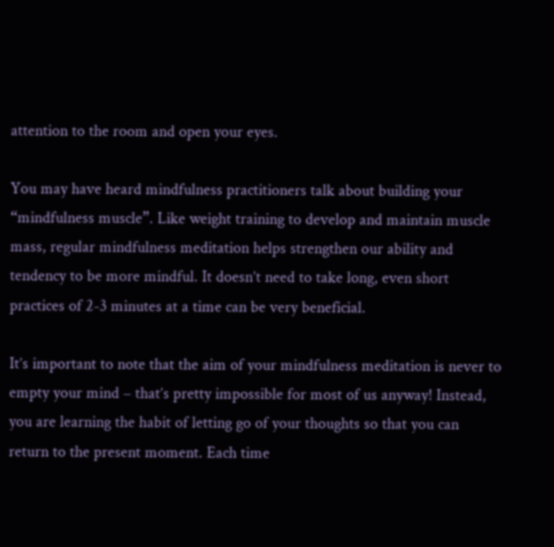attention to the room and open your eyes.

You may have heard mindfulness practitioners talk about building your “mindfulness muscle”. Like weight training to develop and maintain muscle mass, regular mindfulness meditation helps strengthen our ability and tendency to be more mindful. It doesn’t need to take long, even short practices of 2-3 minutes at a time can be very beneficial.

It’s important to note that the aim of your mindfulness meditation is never to empty your mind – that’s pretty impossible for most of us anyway! Instead, you are learning the habit of letting go of your thoughts so that you can return to the present moment. Each time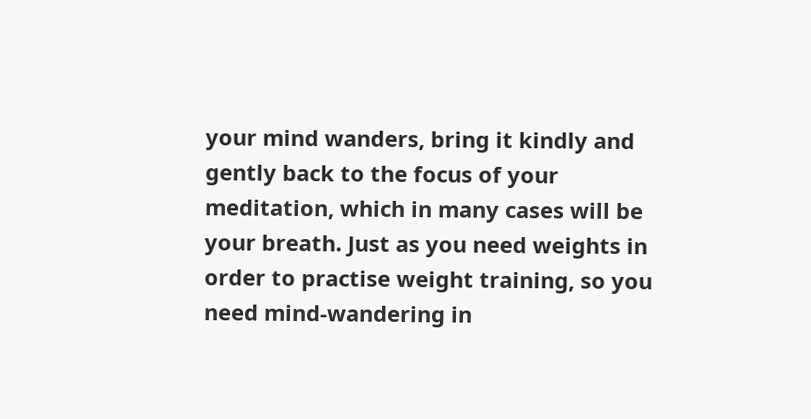your mind wanders, bring it kindly and gently back to the focus of your meditation, which in many cases will be your breath. Just as you need weights in order to practise weight training, so you need mind-wandering in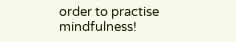order to practise mindfulness!